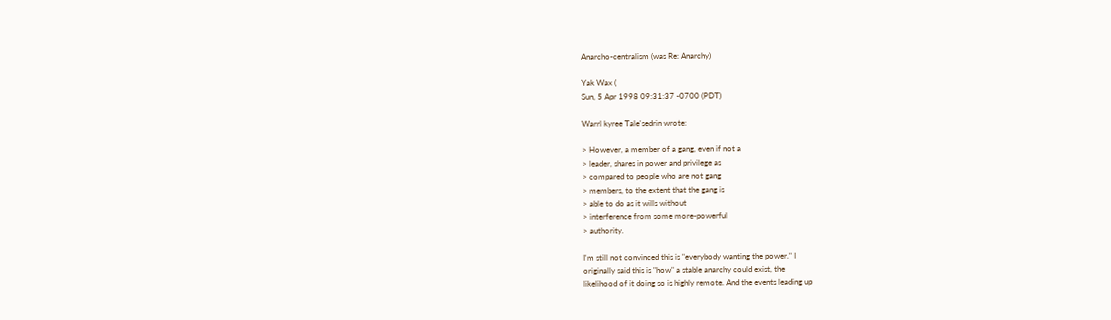Anarcho-centralism (was Re: Anarchy)

Yak Wax (
Sun, 5 Apr 1998 09:31:37 -0700 (PDT)

Warrl kyree Tale'sedrin wrote:

> However, a member of a gang, even if not a
> leader, shares in power and privilege as
> compared to people who are not gang
> members, to the extent that the gang is
> able to do as it wills without
> interference from some more-powerful
> authority.

I'm still not convinced this is "everybody wanting the power." I
originally said this is "how" a stable anarchy could exist, the
likelihood of it doing so is highly remote. And the events leading up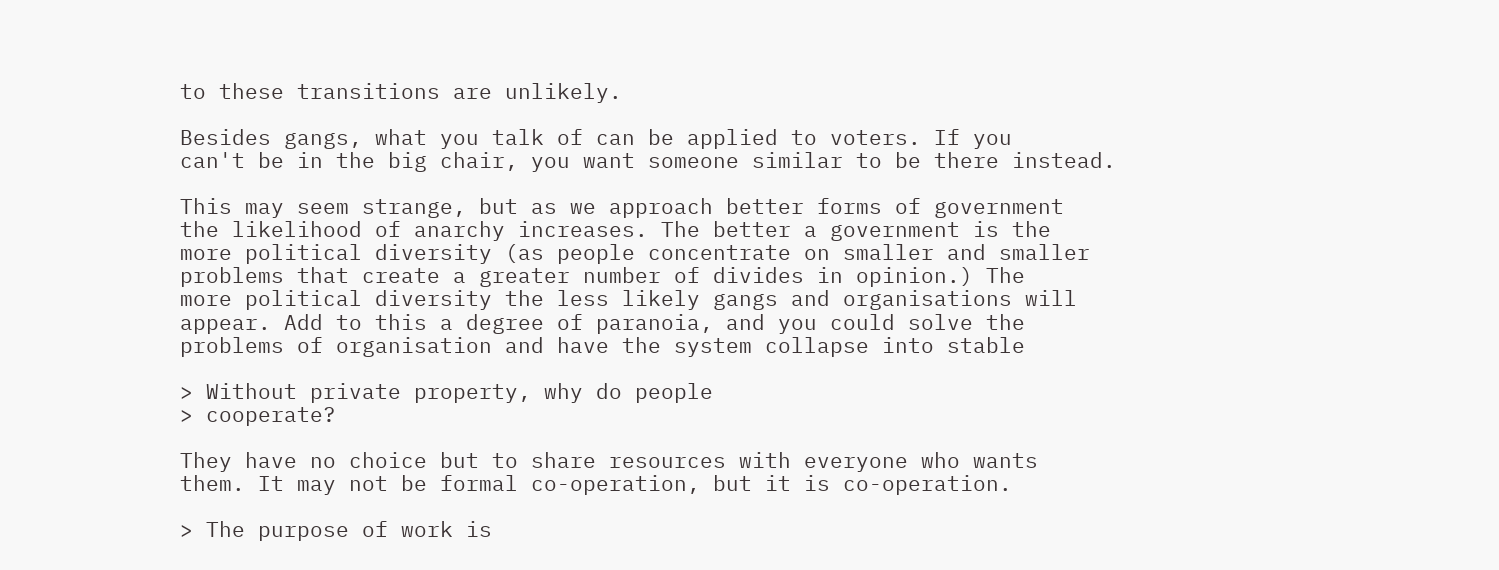to these transitions are unlikely.

Besides gangs, what you talk of can be applied to voters. If you
can't be in the big chair, you want someone similar to be there instead.

This may seem strange, but as we approach better forms of government
the likelihood of anarchy increases. The better a government is the
more political diversity (as people concentrate on smaller and smaller
problems that create a greater number of divides in opinion.) The
more political diversity the less likely gangs and organisations will
appear. Add to this a degree of paranoia, and you could solve the
problems of organisation and have the system collapse into stable

> Without private property, why do people
> cooperate?

They have no choice but to share resources with everyone who wants
them. It may not be formal co-operation, but it is co-operation.

> The purpose of work is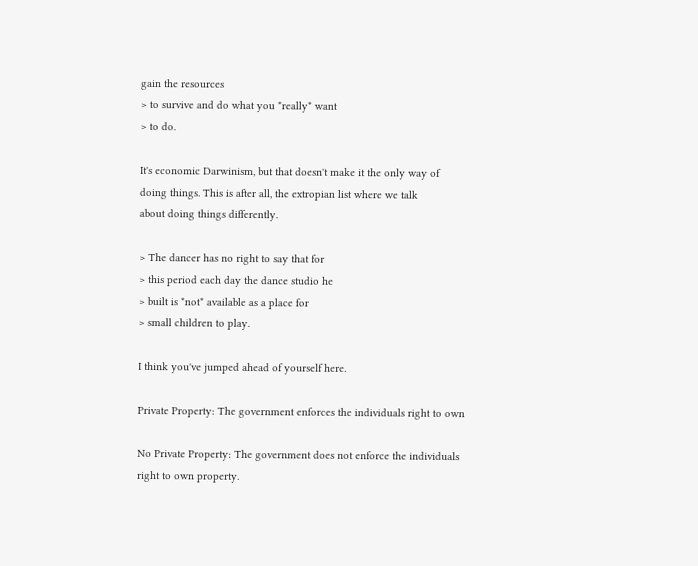gain the resources
> to survive and do what you *really* want
> to do.

It's economic Darwinism, but that doesn't make it the only way of
doing things. This is after all, the extropian list where we talk
about doing things differently.

> The dancer has no right to say that for
> this period each day the dance studio he
> built is *not* available as a place for
> small children to play.

I think you've jumped ahead of yourself here.

Private Property: The government enforces the individuals right to own

No Private Property: The government does not enforce the individuals
right to own property.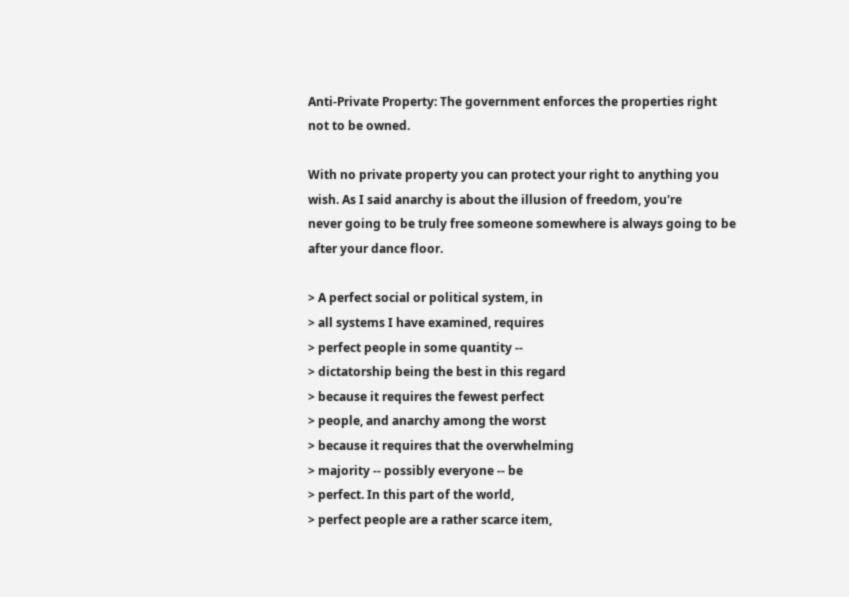Anti-Private Property: The government enforces the properties right
not to be owned.

With no private property you can protect your right to anything you
wish. As I said anarchy is about the illusion of freedom, you're
never going to be truly free someone somewhere is always going to be
after your dance floor.

> A perfect social or political system, in
> all systems I have examined, requires
> perfect people in some quantity --
> dictatorship being the best in this regard
> because it requires the fewest perfect
> people, and anarchy among the worst
> because it requires that the overwhelming
> majority -- possibly everyone -- be
> perfect. In this part of the world,
> perfect people are a rather scarce item,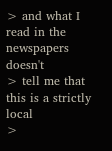> and what I read in the newspapers doesn't
> tell me that this is a strictly local
>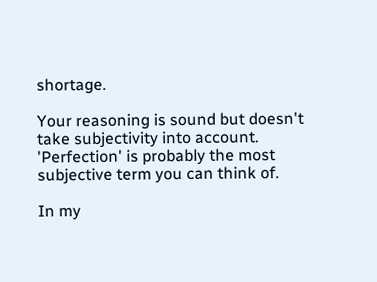shortage.

Your reasoning is sound but doesn't take subjectivity into account.
'Perfection' is probably the most subjective term you can think of.

In my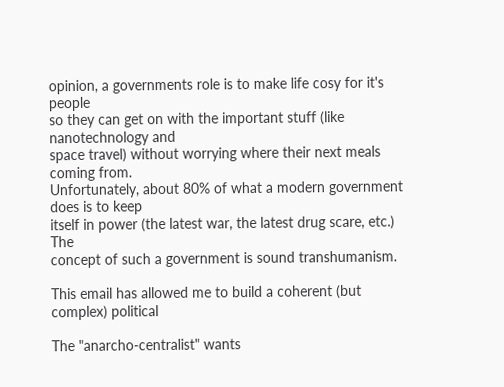opinion, a governments role is to make life cosy for it's people
so they can get on with the important stuff (like nanotechnology and
space travel) without worrying where their next meals coming from.
Unfortunately, about 80% of what a modern government does is to keep
itself in power (the latest war, the latest drug scare, etc.) The
concept of such a government is sound transhumanism.

This email has allowed me to build a coherent (but complex) political

The "anarcho-centralist" wants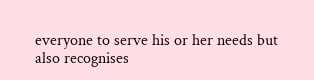everyone to serve his or her needs but
also recognises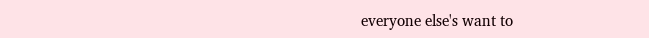everyone else's want to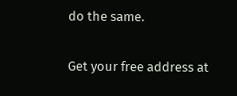do the same.

Get your free address at